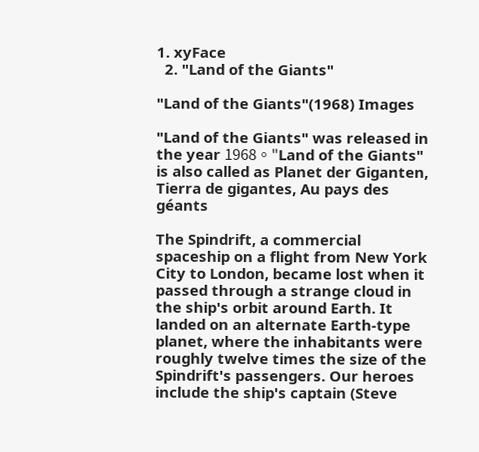1. xyFace
  2. "Land of the Giants"

"Land of the Giants"(1968) Images

"Land of the Giants" was released in the year 1968。"Land of the Giants" is also called as Planet der Giganten, Tierra de gigantes, Au pays des géants

The Spindrift, a commercial spaceship on a flight from New York City to London, became lost when it passed through a strange cloud in the ship's orbit around Earth. It landed on an alternate Earth-type planet, where the inhabitants were roughly twelve times the size of the Spindrift's passengers. Our heroes include the ship's captain (Steve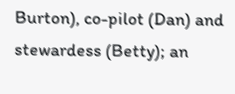Burton), co-pilot (Dan) and stewardess (Betty); an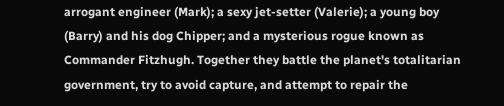arrogant engineer (Mark); a sexy jet-setter (Valerie); a young boy (Barry) and his dog Chipper; and a mysterious rogue known as Commander Fitzhugh. Together they battle the planet's totalitarian government, try to avoid capture, and attempt to repair the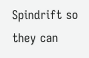Spindrift so they can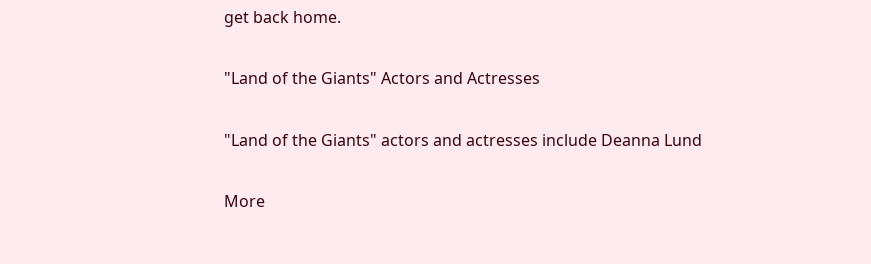get back home.

"Land of the Giants" Actors and Actresses

"Land of the Giants" actors and actresses include Deanna Lund

More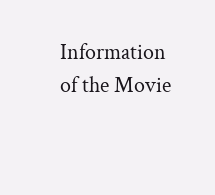Information of the Movie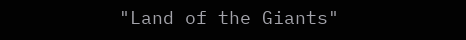"Land of the Giants"